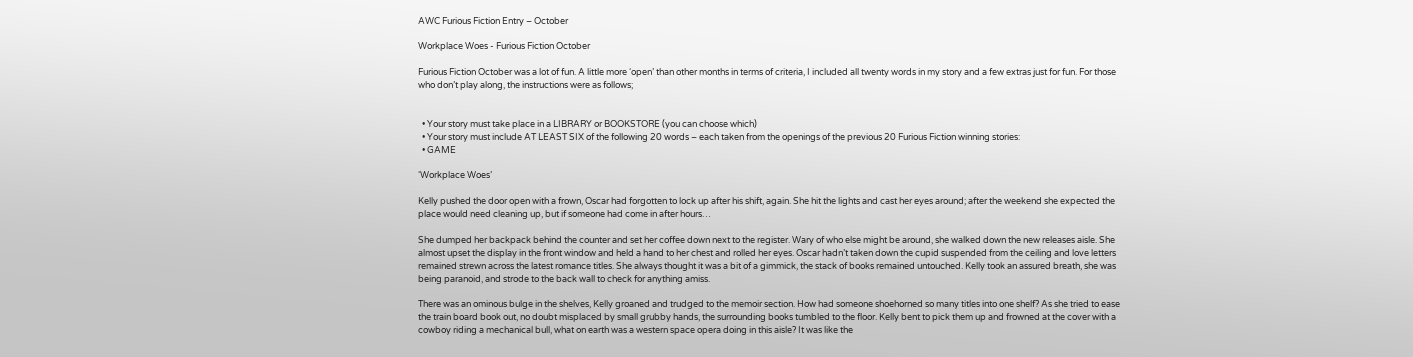AWC Furious Fiction Entry – October

Workplace Woes - Furious Fiction October

Furious Fiction October was a lot of fun. A little more ‘open’ than other months in terms of criteria, I included all twenty words in my story and a few extras just for fun. For those who don’t play along, the instructions were as follows;


  • Your story must take place in a LIBRARY or BOOKSTORE (you can choose which)
  • Your story must include AT LEAST SIX of the following 20 words – each taken from the openings of the previous 20 Furious Fiction winning stories:
  • GAME

‘Workplace Woes’

Kelly pushed the door open with a frown, Oscar had forgotten to lock up after his shift, again. She hit the lights and cast her eyes around; after the weekend she expected the place would need cleaning up, but if someone had come in after hours…

She dumped her backpack behind the counter and set her coffee down next to the register. Wary of who else might be around, she walked down the new releases aisle. She almost upset the display in the front window and held a hand to her chest and rolled her eyes. Oscar hadn’t taken down the cupid suspended from the ceiling and love letters remained strewn across the latest romance titles. She always thought it was a bit of a gimmick, the stack of books remained untouched. Kelly took an assured breath, she was being paranoid, and strode to the back wall to check for anything amiss.

There was an ominous bulge in the shelves, Kelly groaned and trudged to the memoir section. How had someone shoehorned so many titles into one shelf? As she tried to ease the train board book out, no doubt misplaced by small grubby hands, the surrounding books tumbled to the floor. Kelly bent to pick them up and frowned at the cover with a cowboy riding a mechanical bull, what on earth was a western space opera doing in this aisle? It was like the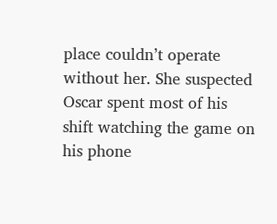place couldn’t operate without her. She suspected Oscar spent most of his shift watching the game on his phone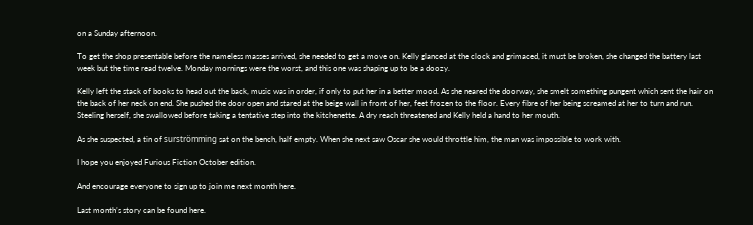on a Sunday afternoon.

To get the shop presentable before the nameless masses arrived, she needed to get a move on. Kelly glanced at the clock and grimaced, it must be broken, she changed the battery last week but the time read twelve. Monday mornings were the worst, and this one was shaping up to be a doozy.

Kelly left the stack of books to head out the back, music was in order, if only to put her in a better mood. As she neared the doorway, she smelt something pungent which sent the hair on the back of her neck on end. She pushed the door open and stared at the beige wall in front of her, feet frozen to the floor. Every fibre of her being screamed at her to turn and run. Steeling herself, she swallowed before taking a tentative step into the kitchenette. A dry reach threatened and Kelly held a hand to her mouth.

As she suspected, a tin of surströmming sat on the bench, half empty. When she next saw Oscar she would throttle him, the man was impossible to work with.

I hope you enjoyed Furious Fiction October edition.

And encourage everyone to sign up to join me next month here.

Last month’s story can be found here.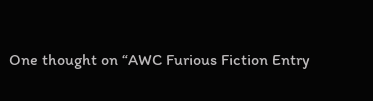One thought on “AWC Furious Fiction Entry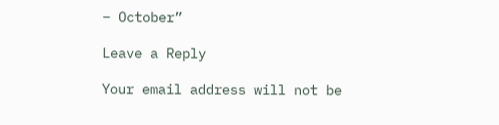– October”

Leave a Reply

Your email address will not be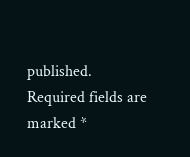published. Required fields are marked *